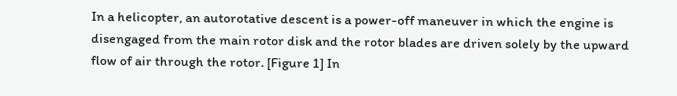In a helicopter, an autorotative descent is a power-off maneuver in which the engine is disengaged from the main rotor disk and the rotor blades are driven solely by the upward flow of air through the rotor. [Figure 1] In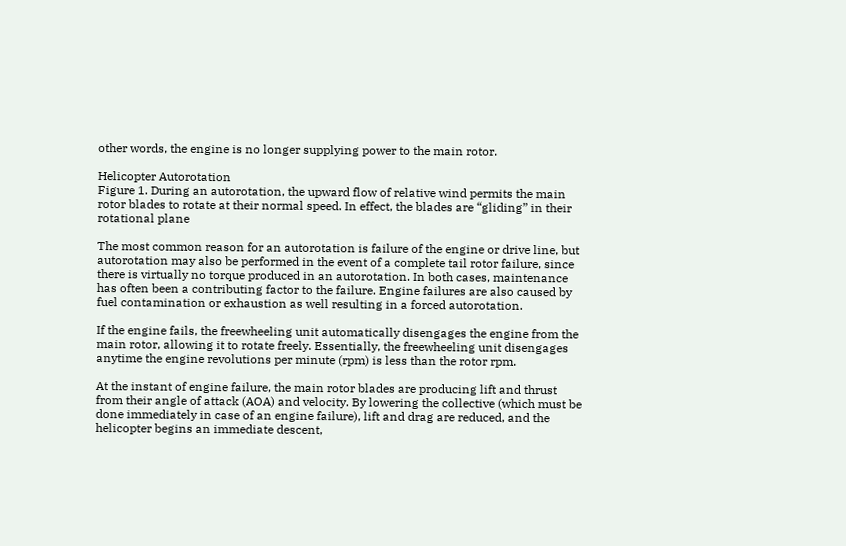other words, the engine is no longer supplying power to the main rotor.

Helicopter Autorotation
Figure 1. During an autorotation, the upward flow of relative wind permits the main rotor blades to rotate at their normal speed. In effect, the blades are “gliding” in their rotational plane

The most common reason for an autorotation is failure of the engine or drive line, but autorotation may also be performed in the event of a complete tail rotor failure, since there is virtually no torque produced in an autorotation. In both cases, maintenance has often been a contributing factor to the failure. Engine failures are also caused by fuel contamination or exhaustion as well resulting in a forced autorotation.

If the engine fails, the freewheeling unit automatically disengages the engine from the main rotor, allowing it to rotate freely. Essentially, the freewheeling unit disengages anytime the engine revolutions per minute (rpm) is less than the rotor rpm.

At the instant of engine failure, the main rotor blades are producing lift and thrust from their angle of attack (AOA) and velocity. By lowering the collective (which must be done immediately in case of an engine failure), lift and drag are reduced, and the helicopter begins an immediate descent,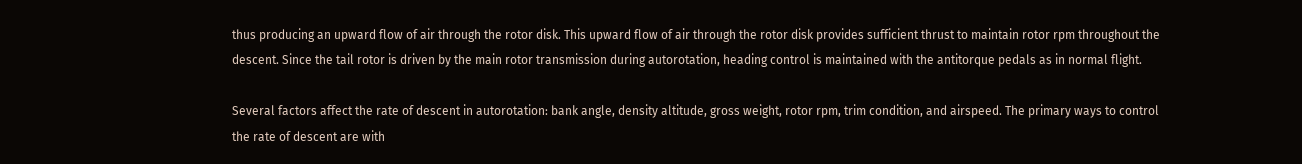thus producing an upward flow of air through the rotor disk. This upward flow of air through the rotor disk provides sufficient thrust to maintain rotor rpm throughout the descent. Since the tail rotor is driven by the main rotor transmission during autorotation, heading control is maintained with the antitorque pedals as in normal flight.

Several factors affect the rate of descent in autorotation: bank angle, density altitude, gross weight, rotor rpm, trim condition, and airspeed. The primary ways to control the rate of descent are with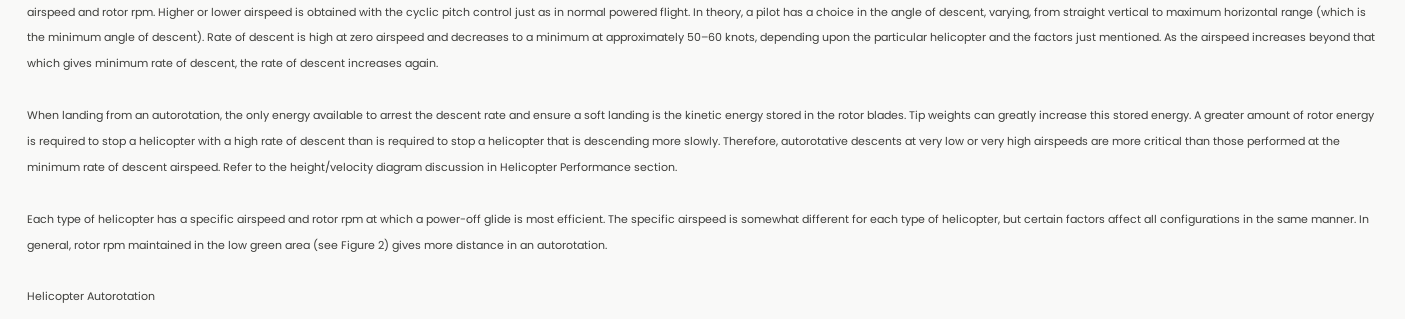airspeed and rotor rpm. Higher or lower airspeed is obtained with the cyclic pitch control just as in normal powered flight. In theory, a pilot has a choice in the angle of descent, varying, from straight vertical to maximum horizontal range (which is the minimum angle of descent). Rate of descent is high at zero airspeed and decreases to a minimum at approximately 50–60 knots, depending upon the particular helicopter and the factors just mentioned. As the airspeed increases beyond that which gives minimum rate of descent, the rate of descent increases again.

When landing from an autorotation, the only energy available to arrest the descent rate and ensure a soft landing is the kinetic energy stored in the rotor blades. Tip weights can greatly increase this stored energy. A greater amount of rotor energy is required to stop a helicopter with a high rate of descent than is required to stop a helicopter that is descending more slowly. Therefore, autorotative descents at very low or very high airspeeds are more critical than those performed at the minimum rate of descent airspeed. Refer to the height/velocity diagram discussion in Helicopter Performance section.

Each type of helicopter has a specific airspeed and rotor rpm at which a power-off glide is most efficient. The specific airspeed is somewhat different for each type of helicopter, but certain factors affect all configurations in the same manner. In general, rotor rpm maintained in the low green area (see Figure 2) gives more distance in an autorotation.

Helicopter Autorotation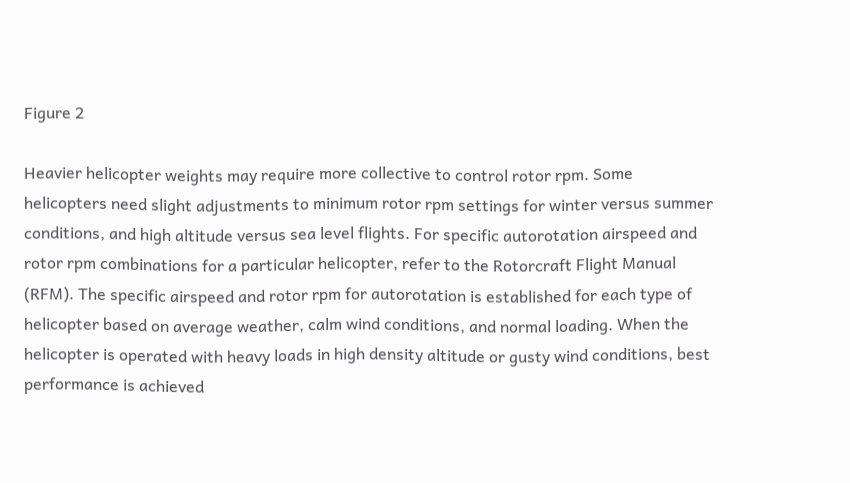Figure 2

Heavier helicopter weights may require more collective to control rotor rpm. Some helicopters need slight adjustments to minimum rotor rpm settings for winter versus summer conditions, and high altitude versus sea level flights. For specific autorotation airspeed and rotor rpm combinations for a particular helicopter, refer to the Rotorcraft Flight Manual (RFM). The specific airspeed and rotor rpm for autorotation is established for each type of helicopter based on average weather, calm wind conditions, and normal loading. When the helicopter is operated with heavy loads in high density altitude or gusty wind conditions, best performance is achieved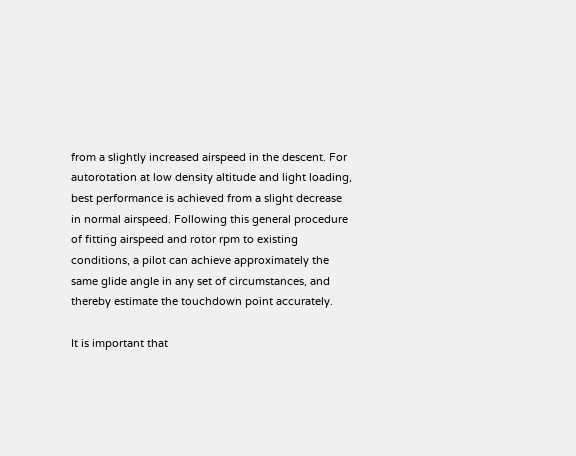from a slightly increased airspeed in the descent. For autorotation at low density altitude and light loading, best performance is achieved from a slight decrease in normal airspeed. Following this general procedure of fitting airspeed and rotor rpm to existing conditions, a pilot can achieve approximately the same glide angle in any set of circumstances, and thereby estimate the touchdown point accurately.

It is important that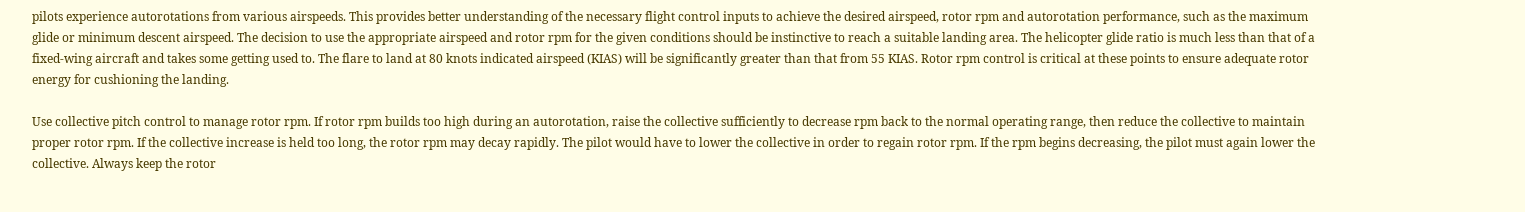pilots experience autorotations from various airspeeds. This provides better understanding of the necessary flight control inputs to achieve the desired airspeed, rotor rpm and autorotation performance, such as the maximum glide or minimum descent airspeed. The decision to use the appropriate airspeed and rotor rpm for the given conditions should be instinctive to reach a suitable landing area. The helicopter glide ratio is much less than that of a fixed-wing aircraft and takes some getting used to. The flare to land at 80 knots indicated airspeed (KIAS) will be significantly greater than that from 55 KIAS. Rotor rpm control is critical at these points to ensure adequate rotor energy for cushioning the landing.

Use collective pitch control to manage rotor rpm. If rotor rpm builds too high during an autorotation, raise the collective sufficiently to decrease rpm back to the normal operating range, then reduce the collective to maintain proper rotor rpm. If the collective increase is held too long, the rotor rpm may decay rapidly. The pilot would have to lower the collective in order to regain rotor rpm. If the rpm begins decreasing, the pilot must again lower the collective. Always keep the rotor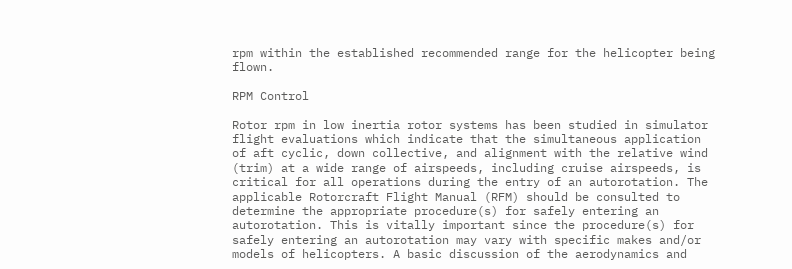rpm within the established recommended range for the helicopter being flown.

RPM Control

Rotor rpm in low inertia rotor systems has been studied in simulator flight evaluations which indicate that the simultaneous application of aft cyclic, down collective, and alignment with the relative wind (trim) at a wide range of airspeeds, including cruise airspeeds, is critical for all operations during the entry of an autorotation. The applicable Rotorcraft Flight Manual (RFM) should be consulted to determine the appropriate procedure(s) for safely entering an autorotation. This is vitally important since the procedure(s) for safely entering an autorotation may vary with specific makes and/or models of helicopters. A basic discussion of the aerodynamics and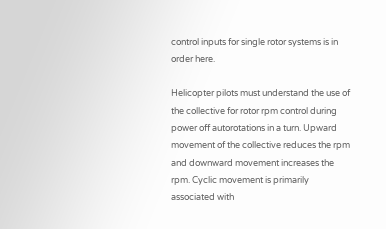control inputs for single rotor systems is in order here.

Helicopter pilots must understand the use of the collective for rotor rpm control during power off autorotations in a turn. Upward movement of the collective reduces the rpm and downward movement increases the rpm. Cyclic movement is primarily associated with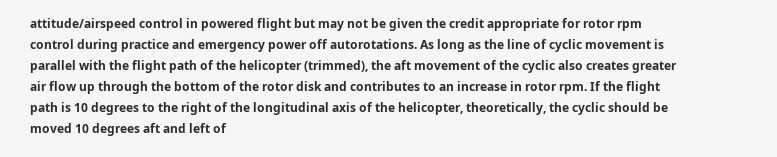attitude/airspeed control in powered flight but may not be given the credit appropriate for rotor rpm control during practice and emergency power off autorotations. As long as the line of cyclic movement is parallel with the flight path of the helicopter (trimmed), the aft movement of the cyclic also creates greater air flow up through the bottom of the rotor disk and contributes to an increase in rotor rpm. If the flight path is 10 degrees to the right of the longitudinal axis of the helicopter, theoretically, the cyclic should be moved 10 degrees aft and left of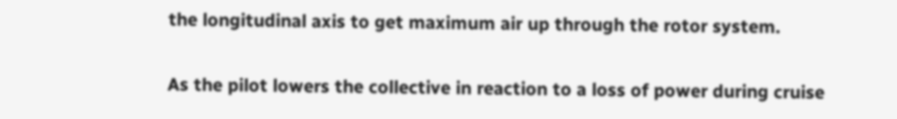the longitudinal axis to get maximum air up through the rotor system.

As the pilot lowers the collective in reaction to a loss of power during cruise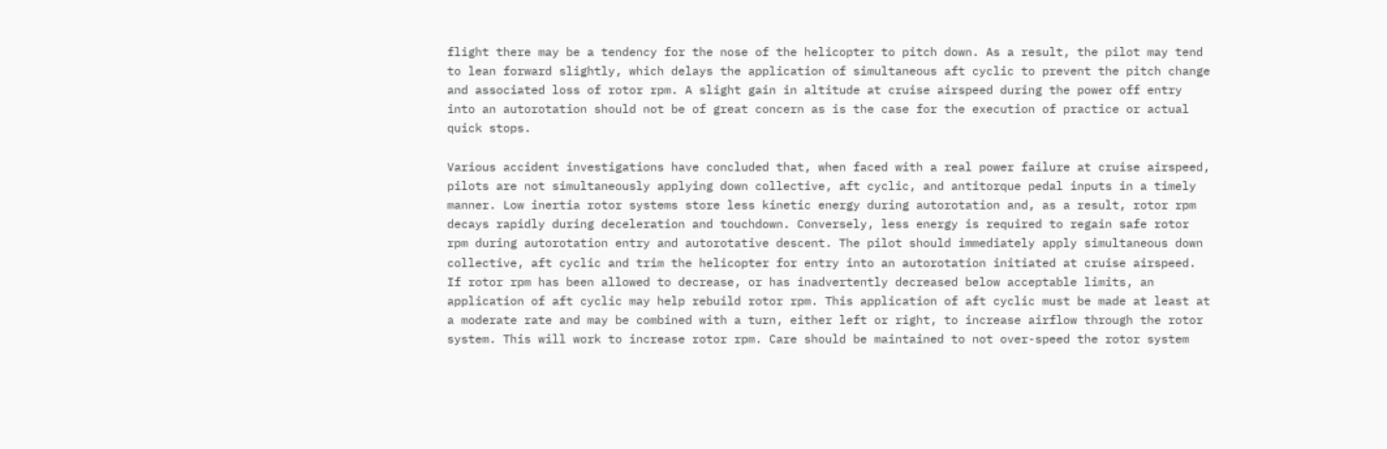flight there may be a tendency for the nose of the helicopter to pitch down. As a result, the pilot may tend to lean forward slightly, which delays the application of simultaneous aft cyclic to prevent the pitch change and associated loss of rotor rpm. A slight gain in altitude at cruise airspeed during the power off entry into an autorotation should not be of great concern as is the case for the execution of practice or actual quick stops.

Various accident investigations have concluded that, when faced with a real power failure at cruise airspeed, pilots are not simultaneously applying down collective, aft cyclic, and antitorque pedal inputs in a timely manner. Low inertia rotor systems store less kinetic energy during autorotation and, as a result, rotor rpm decays rapidly during deceleration and touchdown. Conversely, less energy is required to regain safe rotor rpm during autorotation entry and autorotative descent. The pilot should immediately apply simultaneous down collective, aft cyclic and trim the helicopter for entry into an autorotation initiated at cruise airspeed. If rotor rpm has been allowed to decrease, or has inadvertently decreased below acceptable limits, an application of aft cyclic may help rebuild rotor rpm. This application of aft cyclic must be made at least at a moderate rate and may be combined with a turn, either left or right, to increase airflow through the rotor system. This will work to increase rotor rpm. Care should be maintained to not over-speed the rotor system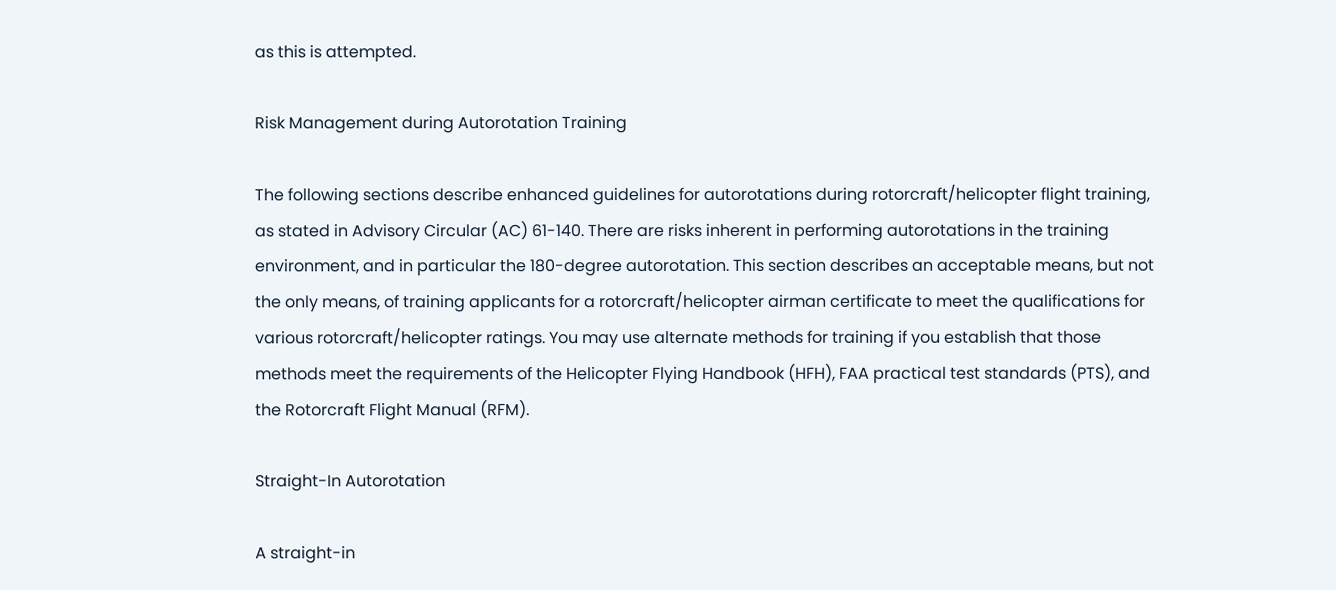as this is attempted.

Risk Management during Autorotation Training

The following sections describe enhanced guidelines for autorotations during rotorcraft/helicopter flight training, as stated in Advisory Circular (AC) 61-140. There are risks inherent in performing autorotations in the training environment, and in particular the 180-degree autorotation. This section describes an acceptable means, but not the only means, of training applicants for a rotorcraft/helicopter airman certificate to meet the qualifications for various rotorcraft/helicopter ratings. You may use alternate methods for training if you establish that those methods meet the requirements of the Helicopter Flying Handbook (HFH), FAA practical test standards (PTS), and the Rotorcraft Flight Manual (RFM).

Straight-In Autorotation

A straight-in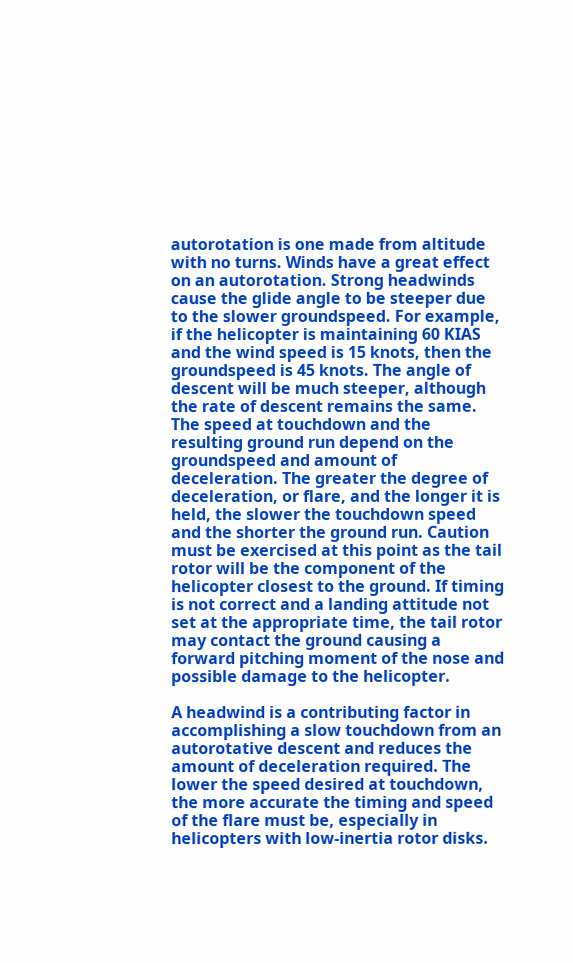autorotation is one made from altitude with no turns. Winds have a great effect on an autorotation. Strong headwinds cause the glide angle to be steeper due to the slower groundspeed. For example, if the helicopter is maintaining 60 KIAS and the wind speed is 15 knots, then the groundspeed is 45 knots. The angle of descent will be much steeper, although the rate of descent remains the same. The speed at touchdown and the resulting ground run depend on the groundspeed and amount of deceleration. The greater the degree of deceleration, or flare, and the longer it is held, the slower the touchdown speed and the shorter the ground run. Caution must be exercised at this point as the tail rotor will be the component of the helicopter closest to the ground. If timing is not correct and a landing attitude not set at the appropriate time, the tail rotor may contact the ground causing a forward pitching moment of the nose and possible damage to the helicopter.

A headwind is a contributing factor in accomplishing a slow touchdown from an autorotative descent and reduces the amount of deceleration required. The lower the speed desired at touchdown, the more accurate the timing and speed of the flare must be, especially in helicopters with low-inertia rotor disks.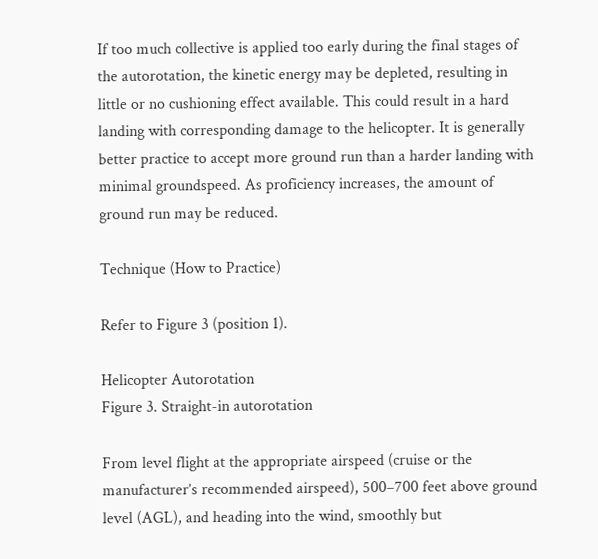If too much collective is applied too early during the final stages of the autorotation, the kinetic energy may be depleted, resulting in little or no cushioning effect available. This could result in a hard landing with corresponding damage to the helicopter. It is generally better practice to accept more ground run than a harder landing with minimal groundspeed. As proficiency increases, the amount of ground run may be reduced.

Technique (How to Practice)

Refer to Figure 3 (position 1).

Helicopter Autorotation
Figure 3. Straight-in autorotation

From level flight at the appropriate airspeed (cruise or the manufacturer’s recommended airspeed), 500–700 feet above ground level (AGL), and heading into the wind, smoothly but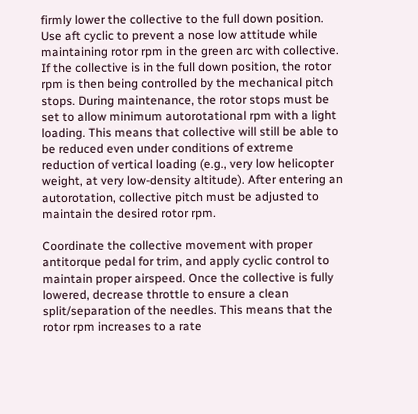firmly lower the collective to the full down position. Use aft cyclic to prevent a nose low attitude while maintaining rotor rpm in the green arc with collective. If the collective is in the full down position, the rotor rpm is then being controlled by the mechanical pitch stops. During maintenance, the rotor stops must be set to allow minimum autorotational rpm with a light loading. This means that collective will still be able to be reduced even under conditions of extreme reduction of vertical loading (e.g., very low helicopter weight, at very low-density altitude). After entering an autorotation, collective pitch must be adjusted to maintain the desired rotor rpm.

Coordinate the collective movement with proper antitorque pedal for trim, and apply cyclic control to maintain proper airspeed. Once the collective is fully lowered, decrease throttle to ensure a clean split/separation of the needles. This means that the rotor rpm increases to a rate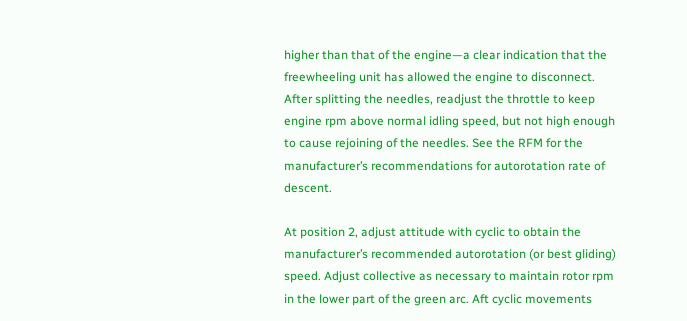higher than that of the engine—a clear indication that the freewheeling unit has allowed the engine to disconnect. After splitting the needles, readjust the throttle to keep engine rpm above normal idling speed, but not high enough to cause rejoining of the needles. See the RFM for the manufacturer’s recommendations for autorotation rate of descent.

At position 2, adjust attitude with cyclic to obtain the manufacturer’s recommended autorotation (or best gliding) speed. Adjust collective as necessary to maintain rotor rpm in the lower part of the green arc. Aft cyclic movements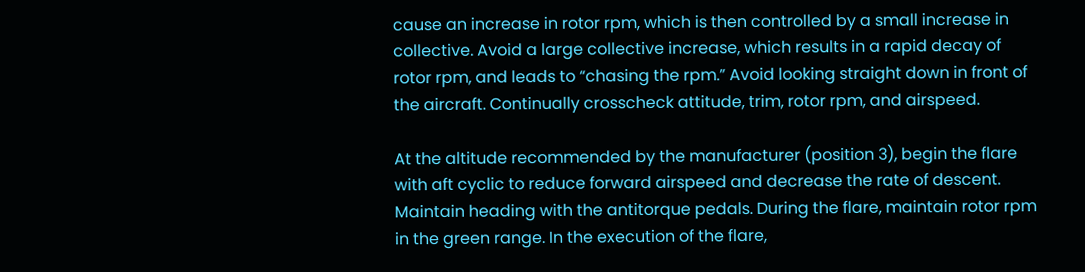cause an increase in rotor rpm, which is then controlled by a small increase in collective. Avoid a large collective increase, which results in a rapid decay of rotor rpm, and leads to “chasing the rpm.” Avoid looking straight down in front of the aircraft. Continually crosscheck attitude, trim, rotor rpm, and airspeed.

At the altitude recommended by the manufacturer (position 3), begin the flare with aft cyclic to reduce forward airspeed and decrease the rate of descent. Maintain heading with the antitorque pedals. During the flare, maintain rotor rpm in the green range. In the execution of the flare,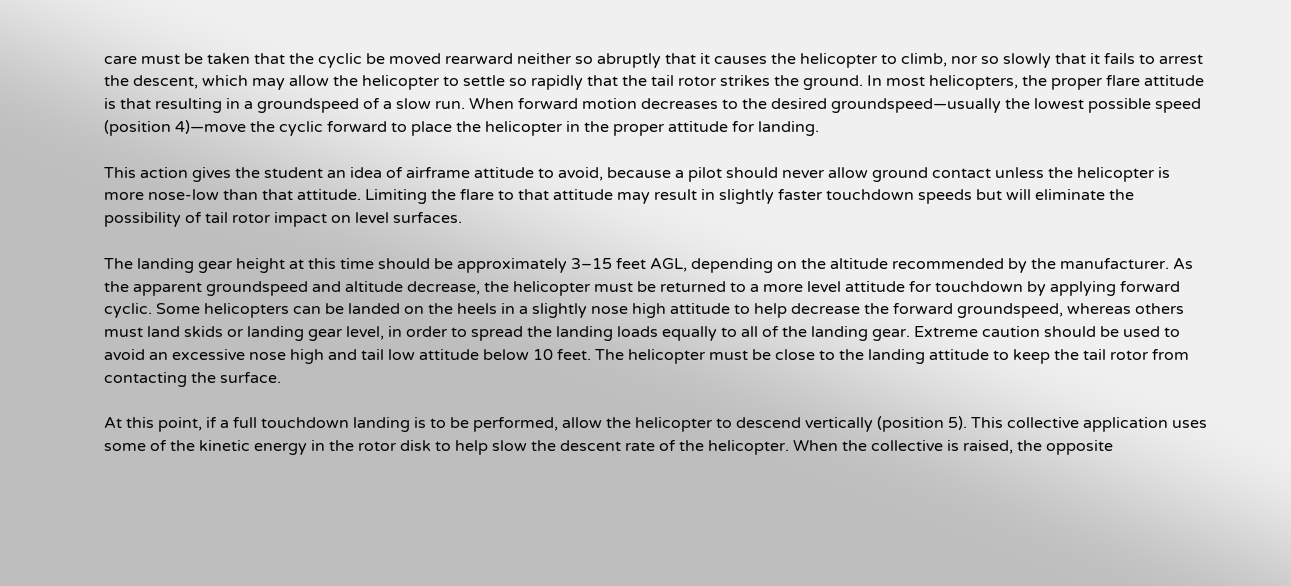care must be taken that the cyclic be moved rearward neither so abruptly that it causes the helicopter to climb, nor so slowly that it fails to arrest the descent, which may allow the helicopter to settle so rapidly that the tail rotor strikes the ground. In most helicopters, the proper flare attitude is that resulting in a groundspeed of a slow run. When forward motion decreases to the desired groundspeed—usually the lowest possible speed (position 4)—move the cyclic forward to place the helicopter in the proper attitude for landing.

This action gives the student an idea of airframe attitude to avoid, because a pilot should never allow ground contact unless the helicopter is more nose-low than that attitude. Limiting the flare to that attitude may result in slightly faster touchdown speeds but will eliminate the possibility of tail rotor impact on level surfaces.

The landing gear height at this time should be approximately 3–15 feet AGL, depending on the altitude recommended by the manufacturer. As the apparent groundspeed and altitude decrease, the helicopter must be returned to a more level attitude for touchdown by applying forward cyclic. Some helicopters can be landed on the heels in a slightly nose high attitude to help decrease the forward groundspeed, whereas others must land skids or landing gear level, in order to spread the landing loads equally to all of the landing gear. Extreme caution should be used to avoid an excessive nose high and tail low attitude below 10 feet. The helicopter must be close to the landing attitude to keep the tail rotor from contacting the surface.

At this point, if a full touchdown landing is to be performed, allow the helicopter to descend vertically (position 5). This collective application uses some of the kinetic energy in the rotor disk to help slow the descent rate of the helicopter. When the collective is raised, the opposite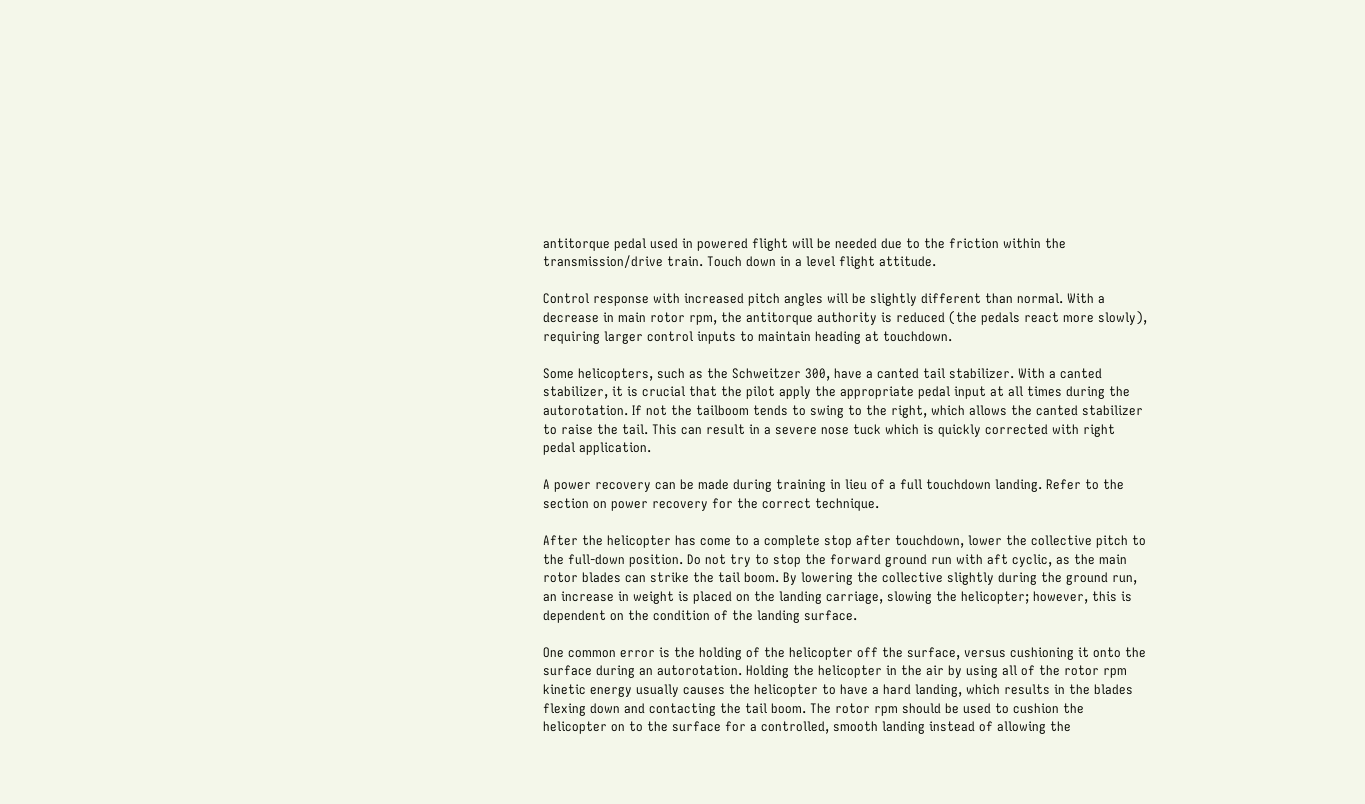antitorque pedal used in powered flight will be needed due to the friction within the transmission/drive train. Touch down in a level flight attitude.

Control response with increased pitch angles will be slightly different than normal. With a decrease in main rotor rpm, the antitorque authority is reduced (the pedals react more slowly), requiring larger control inputs to maintain heading at touchdown.

Some helicopters, such as the Schweitzer 300, have a canted tail stabilizer. With a canted stabilizer, it is crucial that the pilot apply the appropriate pedal input at all times during the autorotation. If not the tailboom tends to swing to the right, which allows the canted stabilizer to raise the tail. This can result in a severe nose tuck which is quickly corrected with right pedal application.

A power recovery can be made during training in lieu of a full touchdown landing. Refer to the section on power recovery for the correct technique.

After the helicopter has come to a complete stop after touchdown, lower the collective pitch to the full-down position. Do not try to stop the forward ground run with aft cyclic, as the main rotor blades can strike the tail boom. By lowering the collective slightly during the ground run, an increase in weight is placed on the landing carriage, slowing the helicopter; however, this is dependent on the condition of the landing surface.

One common error is the holding of the helicopter off the surface, versus cushioning it onto the surface during an autorotation. Holding the helicopter in the air by using all of the rotor rpm kinetic energy usually causes the helicopter to have a hard landing, which results in the blades flexing down and contacting the tail boom. The rotor rpm should be used to cushion the helicopter on to the surface for a controlled, smooth landing instead of allowing the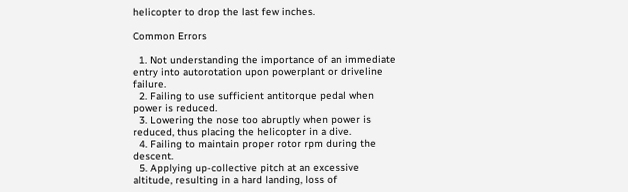helicopter to drop the last few inches.

Common Errors

  1. Not understanding the importance of an immediate entry into autorotation upon powerplant or driveline failure.
  2. Failing to use sufficient antitorque pedal when power is reduced.
  3. Lowering the nose too abruptly when power is reduced, thus placing the helicopter in a dive.
  4. Failing to maintain proper rotor rpm during the descent.
  5. Applying up-collective pitch at an excessive altitude, resulting in a hard landing, loss of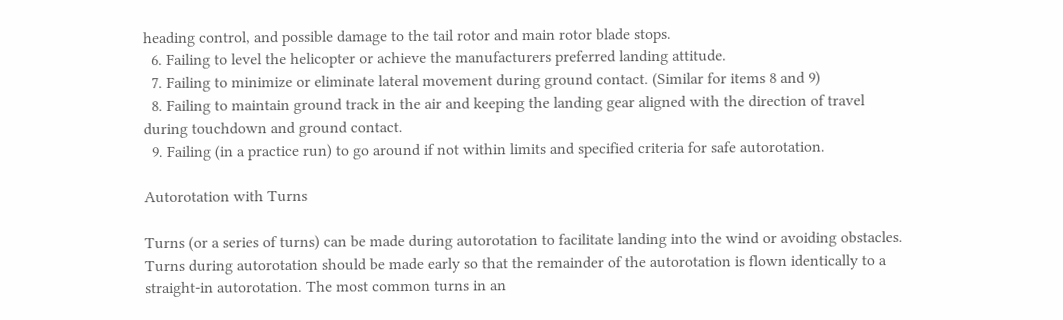heading control, and possible damage to the tail rotor and main rotor blade stops.
  6. Failing to level the helicopter or achieve the manufacturers preferred landing attitude.
  7. Failing to minimize or eliminate lateral movement during ground contact. (Similar for items 8 and 9)
  8. Failing to maintain ground track in the air and keeping the landing gear aligned with the direction of travel during touchdown and ground contact.
  9. Failing (in a practice run) to go around if not within limits and specified criteria for safe autorotation.

Autorotation with Turns

Turns (or a series of turns) can be made during autorotation to facilitate landing into the wind or avoiding obstacles. Turns during autorotation should be made early so that the remainder of the autorotation is flown identically to a straight-in autorotation. The most common turns in an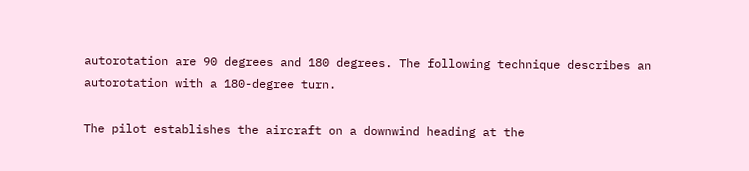autorotation are 90 degrees and 180 degrees. The following technique describes an autorotation with a 180-degree turn.

The pilot establishes the aircraft on a downwind heading at the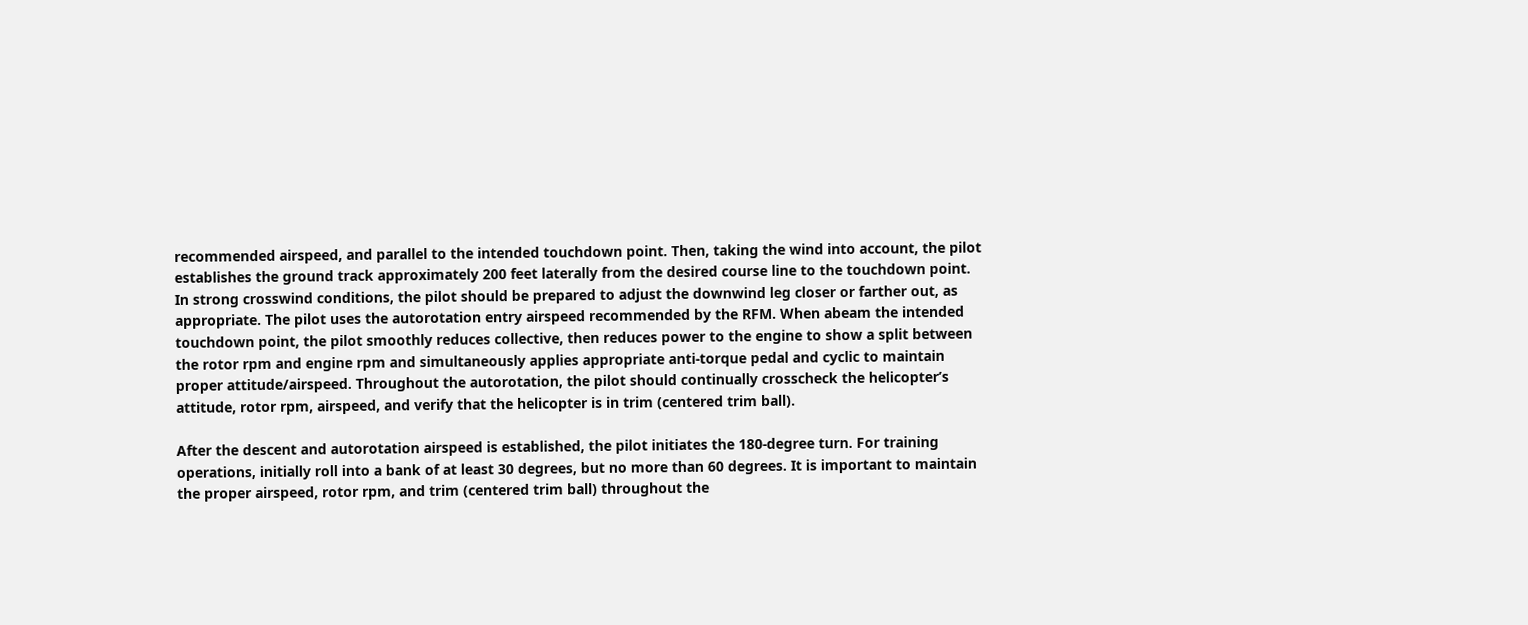recommended airspeed, and parallel to the intended touchdown point. Then, taking the wind into account, the pilot establishes the ground track approximately 200 feet laterally from the desired course line to the touchdown point. In strong crosswind conditions, the pilot should be prepared to adjust the downwind leg closer or farther out, as appropriate. The pilot uses the autorotation entry airspeed recommended by the RFM. When abeam the intended touchdown point, the pilot smoothly reduces collective, then reduces power to the engine to show a split between the rotor rpm and engine rpm and simultaneously applies appropriate anti-torque pedal and cyclic to maintain proper attitude/airspeed. Throughout the autorotation, the pilot should continually crosscheck the helicopter’s attitude, rotor rpm, airspeed, and verify that the helicopter is in trim (centered trim ball).

After the descent and autorotation airspeed is established, the pilot initiates the 180-degree turn. For training operations, initially roll into a bank of at least 30 degrees, but no more than 60 degrees. It is important to maintain the proper airspeed, rotor rpm, and trim (centered trim ball) throughout the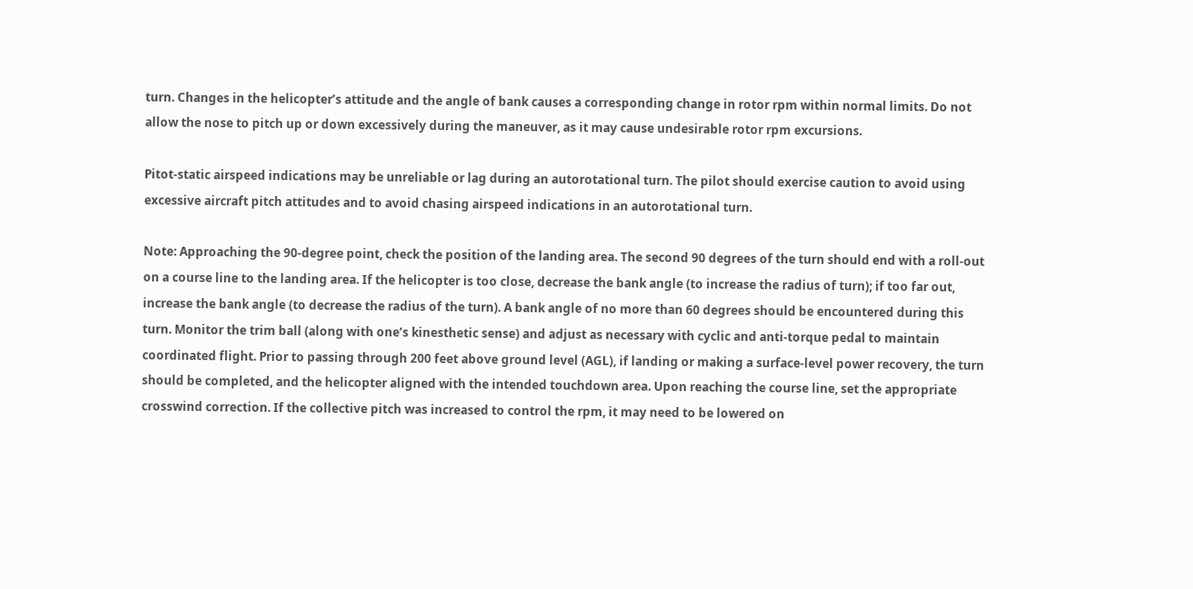turn. Changes in the helicopter’s attitude and the angle of bank causes a corresponding change in rotor rpm within normal limits. Do not allow the nose to pitch up or down excessively during the maneuver, as it may cause undesirable rotor rpm excursions.

Pitot-static airspeed indications may be unreliable or lag during an autorotational turn. The pilot should exercise caution to avoid using excessive aircraft pitch attitudes and to avoid chasing airspeed indications in an autorotational turn.

Note: Approaching the 90-degree point, check the position of the landing area. The second 90 degrees of the turn should end with a roll-out on a course line to the landing area. If the helicopter is too close, decrease the bank angle (to increase the radius of turn); if too far out, increase the bank angle (to decrease the radius of the turn). A bank angle of no more than 60 degrees should be encountered during this turn. Monitor the trim ball (along with one’s kinesthetic sense) and adjust as necessary with cyclic and anti-torque pedal to maintain coordinated flight. Prior to passing through 200 feet above ground level (AGL), if landing or making a surface-level power recovery, the turn should be completed, and the helicopter aligned with the intended touchdown area. Upon reaching the course line, set the appropriate crosswind correction. If the collective pitch was increased to control the rpm, it may need to be lowered on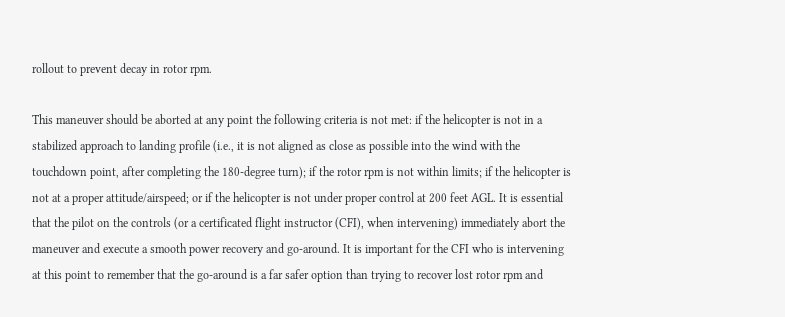rollout to prevent decay in rotor rpm.

This maneuver should be aborted at any point the following criteria is not met: if the helicopter is not in a stabilized approach to landing profile (i.e., it is not aligned as close as possible into the wind with the touchdown point, after completing the 180-degree turn); if the rotor rpm is not within limits; if the helicopter is not at a proper attitude/airspeed; or if the helicopter is not under proper control at 200 feet AGL. It is essential that the pilot on the controls (or a certificated flight instructor (CFI), when intervening) immediately abort the maneuver and execute a smooth power recovery and go-around. It is important for the CFI who is intervening at this point to remember that the go-around is a far safer option than trying to recover lost rotor rpm and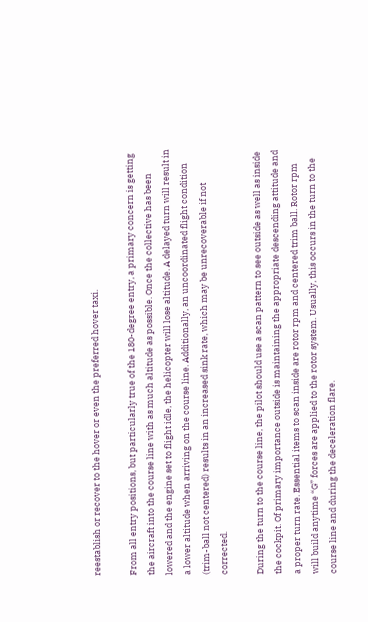reestablish or recover to the hover or even the preferred hover taxi.

From all entry positions, but particularly true of the 180-degree entry, a primary concern is getting the aircraft into the course line with as much altitude as possible. Once the collective has been lowered and the engine set to flight idle, the helicopter will lose altitude. A delayed turn will result in a lower altitude when arriving on the course line. Additionally, an uncoordinated flight condition (trim-ball not centered) results in an increased sink rate, which may be unrecoverable if not corrected.

During the turn to the course line, the pilot should use a scan pattern to see outside as well as inside the cockpit. Of primary importance outside is maintaining the appropriate descending attitude and a proper turn rate. Essential items to scan inside are rotor rpm and centered trim ball. Rotor rpm will build anytime “G” forces are applied to the rotor system. Usually, this occurs in the turn to the course line and during the deceleration flare.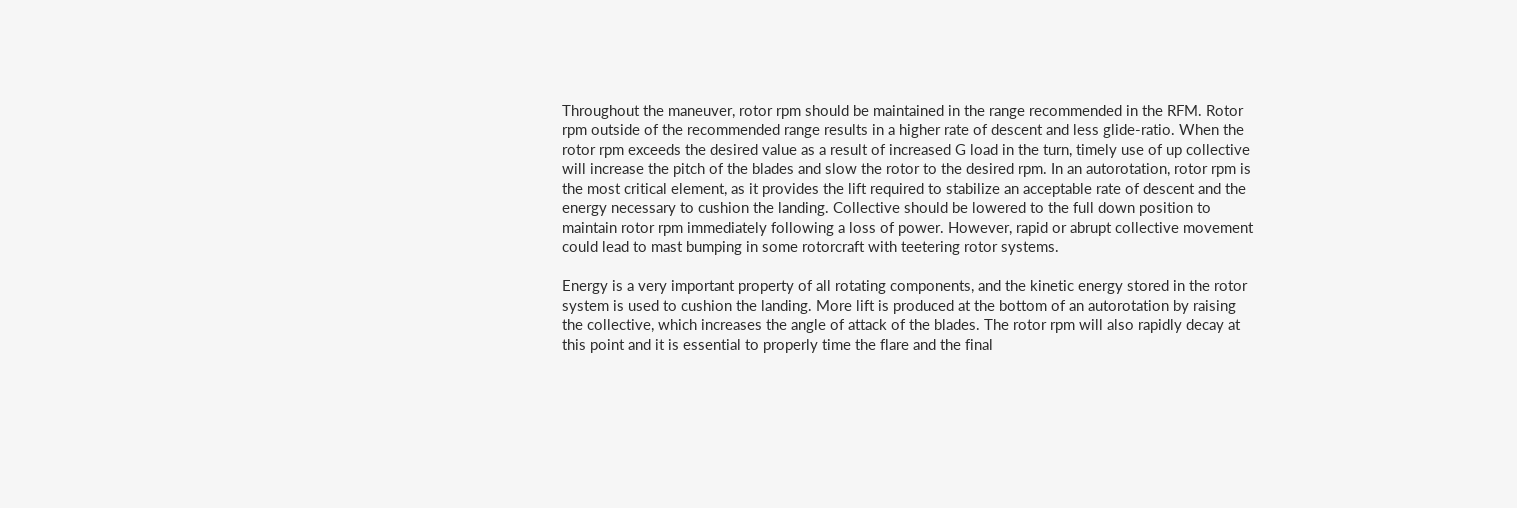Throughout the maneuver, rotor rpm should be maintained in the range recommended in the RFM. Rotor rpm outside of the recommended range results in a higher rate of descent and less glide-ratio. When the rotor rpm exceeds the desired value as a result of increased G load in the turn, timely use of up collective will increase the pitch of the blades and slow the rotor to the desired rpm. In an autorotation, rotor rpm is the most critical element, as it provides the lift required to stabilize an acceptable rate of descent and the energy necessary to cushion the landing. Collective should be lowered to the full down position to maintain rotor rpm immediately following a loss of power. However, rapid or abrupt collective movement could lead to mast bumping in some rotorcraft with teetering rotor systems.

Energy is a very important property of all rotating components, and the kinetic energy stored in the rotor system is used to cushion the landing. More lift is produced at the bottom of an autorotation by raising the collective, which increases the angle of attack of the blades. The rotor rpm will also rapidly decay at this point and it is essential to properly time the flare and the final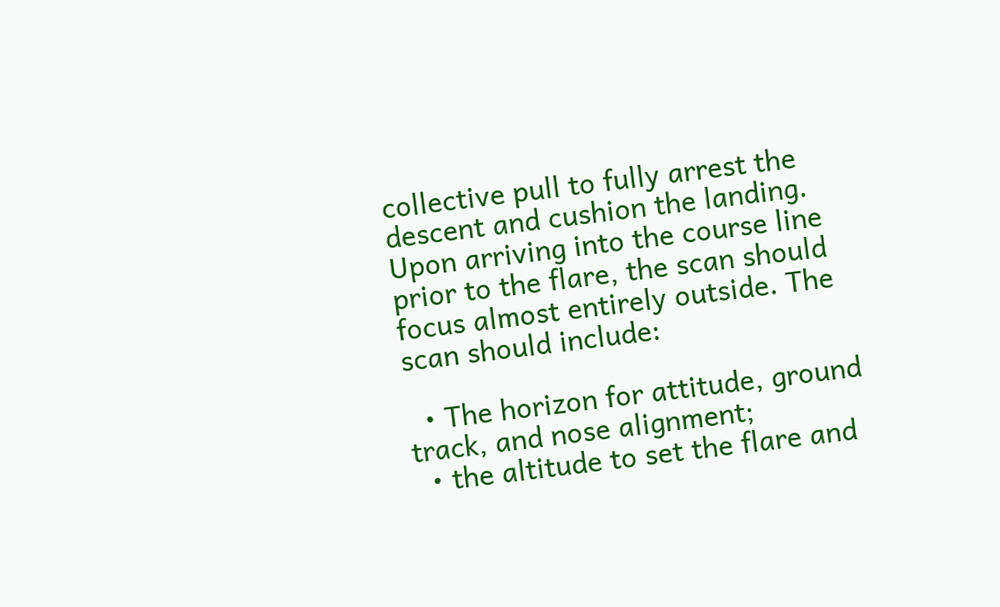collective pull to fully arrest the descent and cushion the landing. Upon arriving into the course line prior to the flare, the scan should focus almost entirely outside. The scan should include:

  • The horizon for attitude, ground track, and nose alignment;
  • the altitude to set the flare and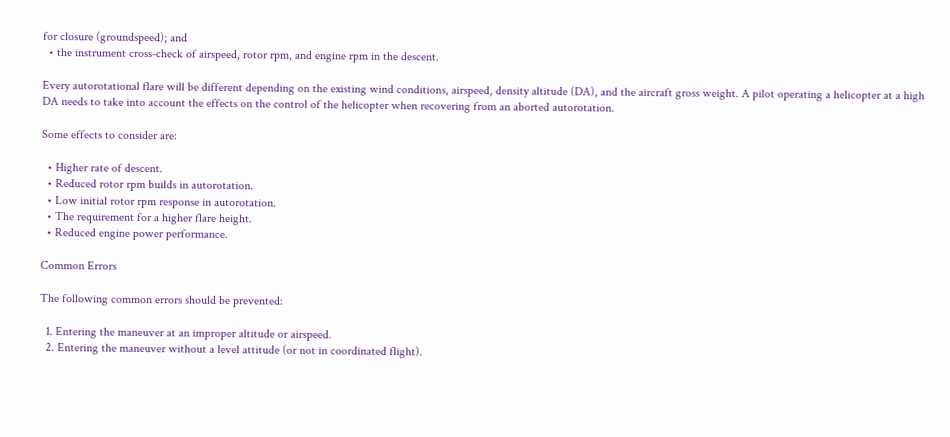for closure (groundspeed); and
  • the instrument cross-check of airspeed, rotor rpm, and engine rpm in the descent.

Every autorotational flare will be different depending on the existing wind conditions, airspeed, density altitude (DA), and the aircraft gross weight. A pilot operating a helicopter at a high DA needs to take into account the effects on the control of the helicopter when recovering from an aborted autorotation.

Some effects to consider are:

  • Higher rate of descent.
  • Reduced rotor rpm builds in autorotation.
  • Low initial rotor rpm response in autorotation.
  • The requirement for a higher flare height.
  • Reduced engine power performance.

Common Errors

The following common errors should be prevented:

  1. Entering the maneuver at an improper altitude or airspeed.
  2. Entering the maneuver without a level attitude (or not in coordinated flight).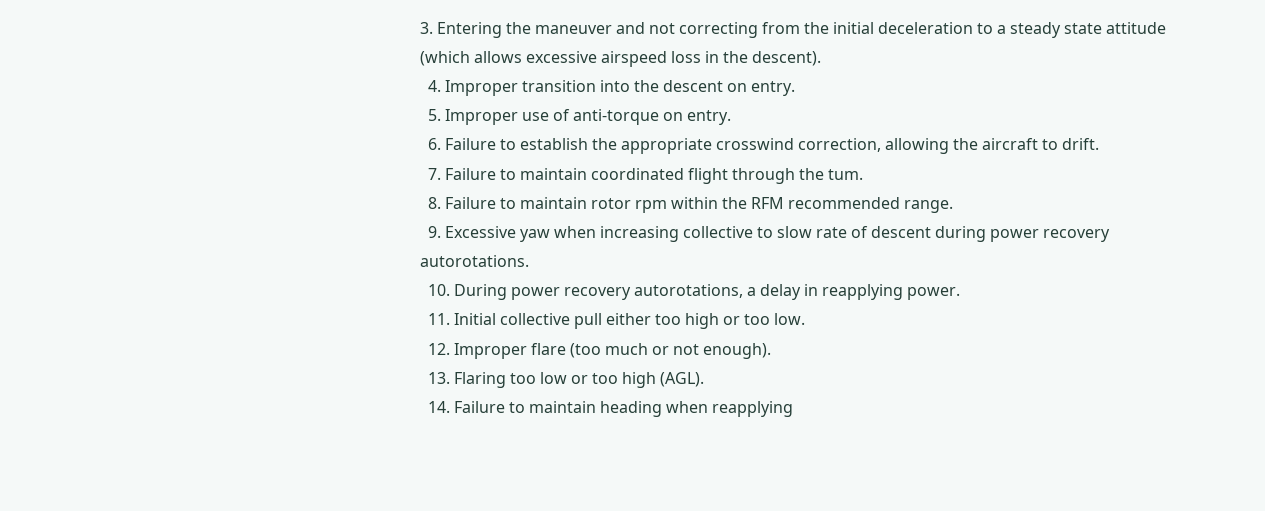3. Entering the maneuver and not correcting from the initial deceleration to a steady state attitude (which allows excessive airspeed loss in the descent).
  4. Improper transition into the descent on entry.
  5. Improper use of anti-torque on entry.
  6. Failure to establish the appropriate crosswind correction, allowing the aircraft to drift.
  7. Failure to maintain coordinated flight through the tum.
  8. Failure to maintain rotor rpm within the RFM recommended range.
  9. Excessive yaw when increasing collective to slow rate of descent during power recovery autorotations.
  10. During power recovery autorotations, a delay in reapplying power.
  11. Initial collective pull either too high or too low.
  12. Improper flare (too much or not enough).
  13. Flaring too low or too high (AGL).
  14. Failure to maintain heading when reapplying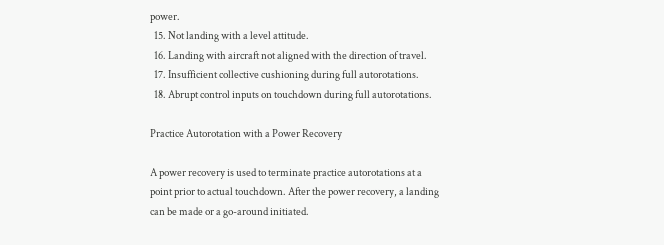power.
  15. Not landing with a level attitude.
  16. Landing with aircraft not aligned with the direction of travel.
  17. Insufficient collective cushioning during full autorotations.
  18. Abrupt control inputs on touchdown during full autorotations.

Practice Autorotation with a Power Recovery

A power recovery is used to terminate practice autorotations at a point prior to actual touchdown. After the power recovery, a landing can be made or a go-around initiated.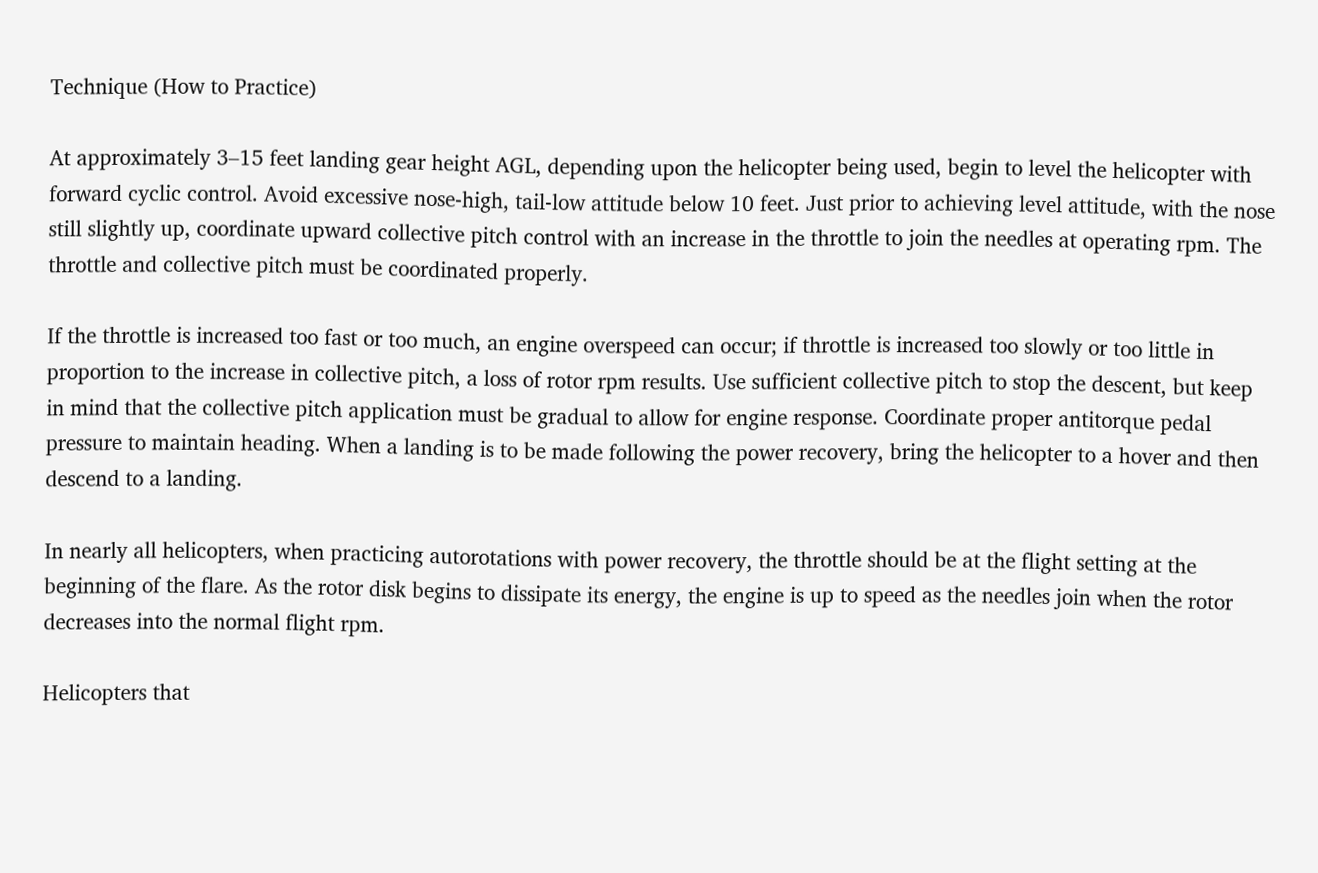Technique (How to Practice)

At approximately 3–15 feet landing gear height AGL, depending upon the helicopter being used, begin to level the helicopter with forward cyclic control. Avoid excessive nose-high, tail-low attitude below 10 feet. Just prior to achieving level attitude, with the nose still slightly up, coordinate upward collective pitch control with an increase in the throttle to join the needles at operating rpm. The throttle and collective pitch must be coordinated properly.

If the throttle is increased too fast or too much, an engine overspeed can occur; if throttle is increased too slowly or too little in proportion to the increase in collective pitch, a loss of rotor rpm results. Use sufficient collective pitch to stop the descent, but keep in mind that the collective pitch application must be gradual to allow for engine response. Coordinate proper antitorque pedal pressure to maintain heading. When a landing is to be made following the power recovery, bring the helicopter to a hover and then descend to a landing.

In nearly all helicopters, when practicing autorotations with power recovery, the throttle should be at the flight setting at the beginning of the flare. As the rotor disk begins to dissipate its energy, the engine is up to speed as the needles join when the rotor decreases into the normal flight rpm.

Helicopters that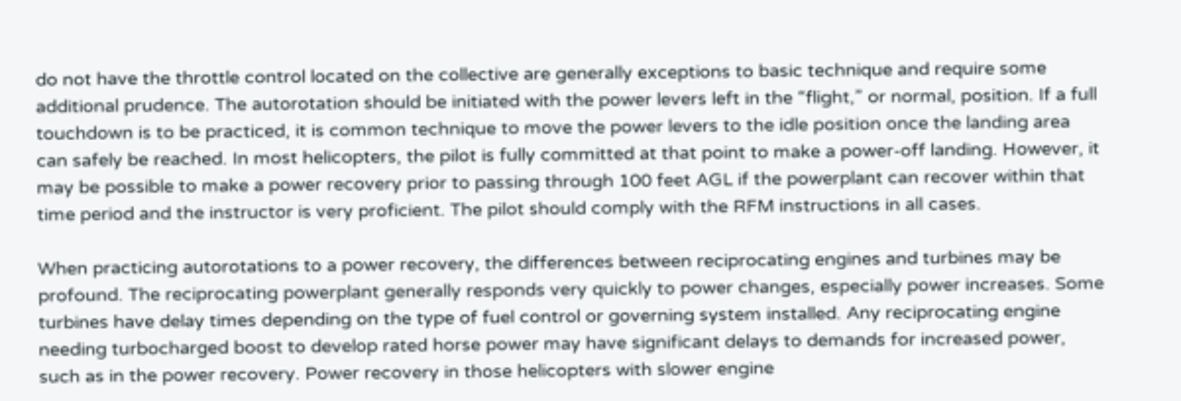do not have the throttle control located on the collective are generally exceptions to basic technique and require some additional prudence. The autorotation should be initiated with the power levers left in the “flight,” or normal, position. If a full touchdown is to be practiced, it is common technique to move the power levers to the idle position once the landing area can safely be reached. In most helicopters, the pilot is fully committed at that point to make a power-off landing. However, it may be possible to make a power recovery prior to passing through 100 feet AGL if the powerplant can recover within that time period and the instructor is very proficient. The pilot should comply with the RFM instructions in all cases.

When practicing autorotations to a power recovery, the differences between reciprocating engines and turbines may be profound. The reciprocating powerplant generally responds very quickly to power changes, especially power increases. Some turbines have delay times depending on the type of fuel control or governing system installed. Any reciprocating engine needing turbocharged boost to develop rated horse power may have significant delays to demands for increased power, such as in the power recovery. Power recovery in those helicopters with slower engine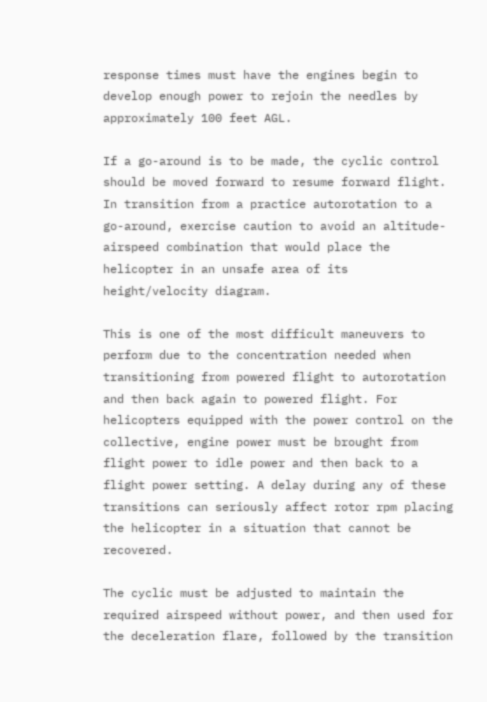response times must have the engines begin to develop enough power to rejoin the needles by approximately 100 feet AGL.

If a go-around is to be made, the cyclic control should be moved forward to resume forward flight. In transition from a practice autorotation to a go-around, exercise caution to avoid an altitude-airspeed combination that would place the helicopter in an unsafe area of its height/velocity diagram.

This is one of the most difficult maneuvers to perform due to the concentration needed when transitioning from powered flight to autorotation and then back again to powered flight. For helicopters equipped with the power control on the collective, engine power must be brought from flight power to idle power and then back to a flight power setting. A delay during any of these transitions can seriously affect rotor rpm placing the helicopter in a situation that cannot be recovered.

The cyclic must be adjusted to maintain the required airspeed without power, and then used for the deceleration flare, followed by the transition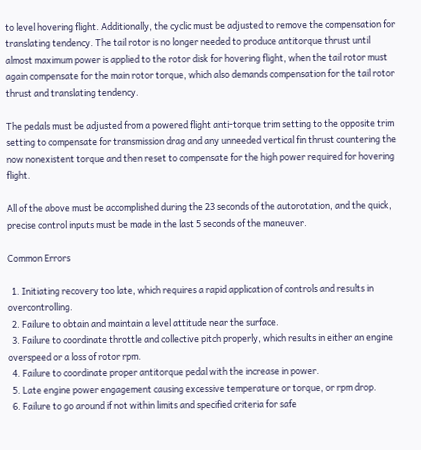to level hovering flight. Additionally, the cyclic must be adjusted to remove the compensation for translating tendency. The tail rotor is no longer needed to produce antitorque thrust until almost maximum power is applied to the rotor disk for hovering flight, when the tail rotor must again compensate for the main rotor torque, which also demands compensation for the tail rotor thrust and translating tendency.

The pedals must be adjusted from a powered flight anti-torque trim setting to the opposite trim setting to compensate for transmission drag and any unneeded vertical fin thrust countering the now nonexistent torque and then reset to compensate for the high power required for hovering flight.

All of the above must be accomplished during the 23 seconds of the autorotation, and the quick, precise control inputs must be made in the last 5 seconds of the maneuver.

Common Errors

  1. Initiating recovery too late, which requires a rapid application of controls and results in overcontrolling.
  2. Failure to obtain and maintain a level attitude near the surface.
  3. Failure to coordinate throttle and collective pitch properly, which results in either an engine overspeed or a loss of rotor rpm.
  4. Failure to coordinate proper antitorque pedal with the increase in power.
  5. Late engine power engagement causing excessive temperature or torque, or rpm drop.
  6. Failure to go around if not within limits and specified criteria for safe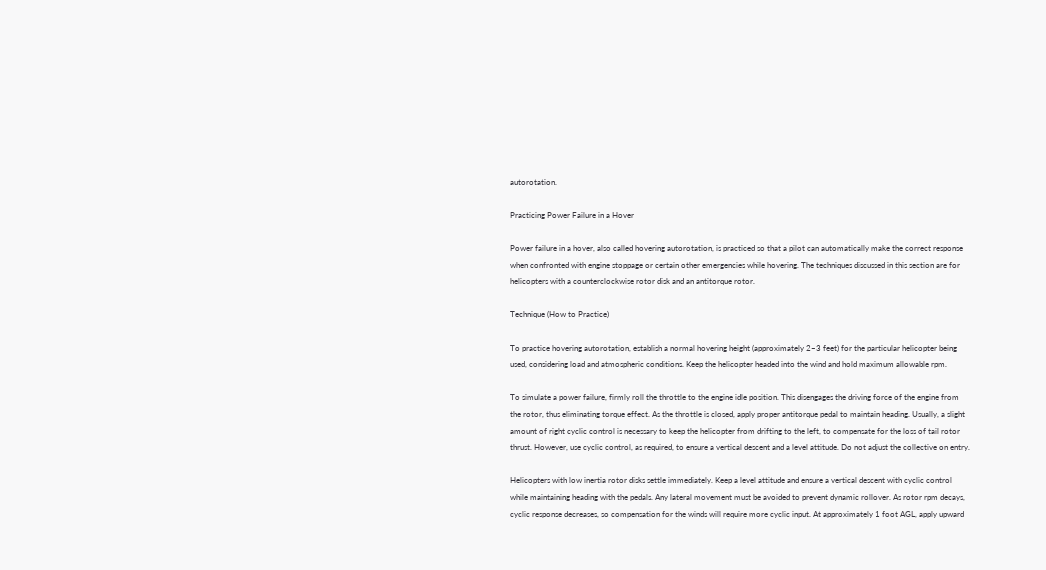autorotation.

Practicing Power Failure in a Hover

Power failure in a hover, also called hovering autorotation, is practiced so that a pilot can automatically make the correct response when confronted with engine stoppage or certain other emergencies while hovering. The techniques discussed in this section are for helicopters with a counterclockwise rotor disk and an antitorque rotor.

Technique (How to Practice)

To practice hovering autorotation, establish a normal hovering height (approximately 2–3 feet) for the particular helicopter being used, considering load and atmospheric conditions. Keep the helicopter headed into the wind and hold maximum allowable rpm.

To simulate a power failure, firmly roll the throttle to the engine idle position. This disengages the driving force of the engine from the rotor, thus eliminating torque effect. As the throttle is closed, apply proper antitorque pedal to maintain heading. Usually, a slight amount of right cyclic control is necessary to keep the helicopter from drifting to the left, to compensate for the loss of tail rotor thrust. However, use cyclic control, as required, to ensure a vertical descent and a level attitude. Do not adjust the collective on entry.

Helicopters with low inertia rotor disks settle immediately. Keep a level attitude and ensure a vertical descent with cyclic control while maintaining heading with the pedals. Any lateral movement must be avoided to prevent dynamic rollover. As rotor rpm decays, cyclic response decreases, so compensation for the winds will require more cyclic input. At approximately 1 foot AGL, apply upward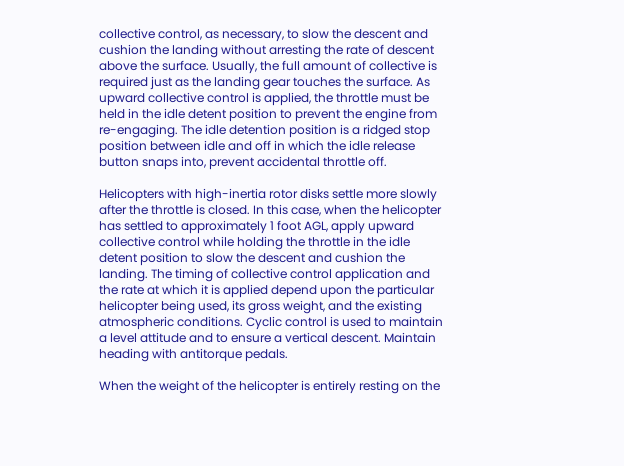collective control, as necessary, to slow the descent and cushion the landing without arresting the rate of descent above the surface. Usually, the full amount of collective is required just as the landing gear touches the surface. As upward collective control is applied, the throttle must be held in the idle detent position to prevent the engine from re-engaging. The idle detention position is a ridged stop position between idle and off in which the idle release button snaps into, prevent accidental throttle off.

Helicopters with high-inertia rotor disks settle more slowly after the throttle is closed. In this case, when the helicopter has settled to approximately 1 foot AGL, apply upward collective control while holding the throttle in the idle detent position to slow the descent and cushion the landing. The timing of collective control application and the rate at which it is applied depend upon the particular helicopter being used, its gross weight, and the existing atmospheric conditions. Cyclic control is used to maintain a level attitude and to ensure a vertical descent. Maintain heading with antitorque pedals.

When the weight of the helicopter is entirely resting on the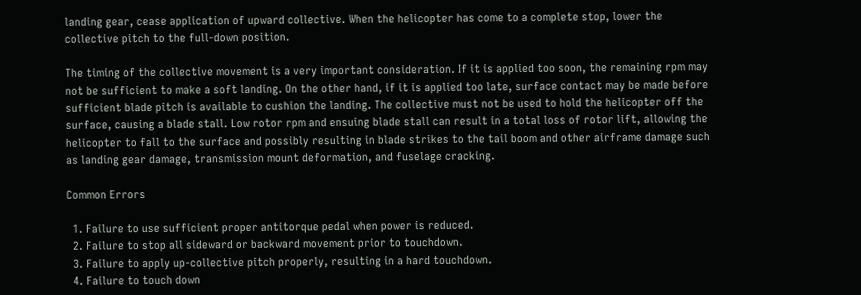landing gear, cease application of upward collective. When the helicopter has come to a complete stop, lower the collective pitch to the full-down position.

The timing of the collective movement is a very important consideration. If it is applied too soon, the remaining rpm may not be sufficient to make a soft landing. On the other hand, if it is applied too late, surface contact may be made before sufficient blade pitch is available to cushion the landing. The collective must not be used to hold the helicopter off the surface, causing a blade stall. Low rotor rpm and ensuing blade stall can result in a total loss of rotor lift, allowing the helicopter to fall to the surface and possibly resulting in blade strikes to the tail boom and other airframe damage such as landing gear damage, transmission mount deformation, and fuselage cracking.

Common Errors

  1. Failure to use sufficient proper antitorque pedal when power is reduced.
  2. Failure to stop all sideward or backward movement prior to touchdown.
  3. Failure to apply up-collective pitch properly, resulting in a hard touchdown.
  4. Failure to touch down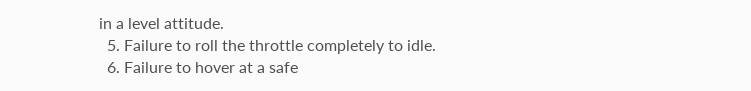in a level attitude.
  5. Failure to roll the throttle completely to idle.
  6. Failure to hover at a safe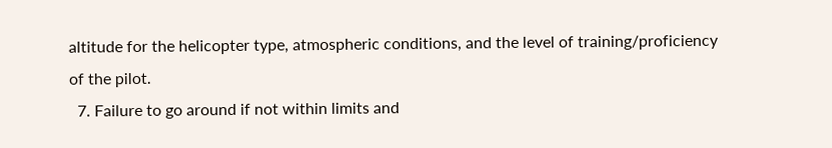altitude for the helicopter type, atmospheric conditions, and the level of training/proficiency of the pilot.
  7. Failure to go around if not within limits and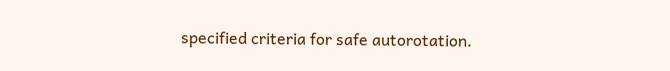specified criteria for safe autorotation.